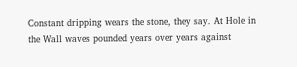Constant dripping wears the stone, they say. At Hole in the Wall waves pounded years over years against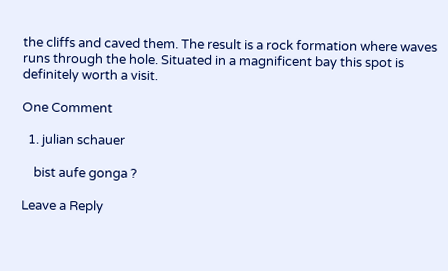the cliffs and caved them. The result is a rock formation where waves runs through the hole. Situated in a magnificent bay this spot is definitely worth a visit.

One Comment

  1. julian schauer

    bist aufe gonga ?

Leave a Reply